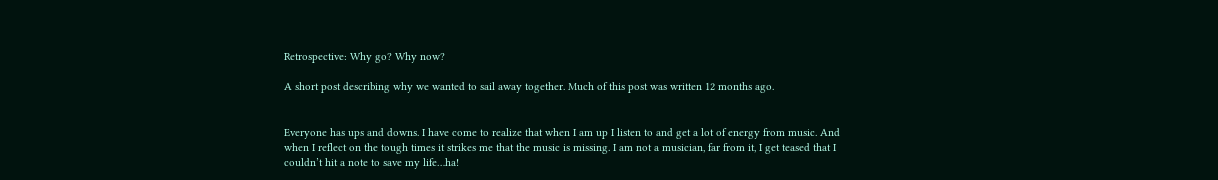Retrospective: Why go? Why now?

A short post describing why we wanted to sail away together. Much of this post was written 12 months ago.


Everyone has ups and downs. I have come to realize that when I am up I listen to and get a lot of energy from music. And when I reflect on the tough times it strikes me that the music is missing. I am not a musician, far from it, I get teased that I couldn’t hit a note to save my life…ha!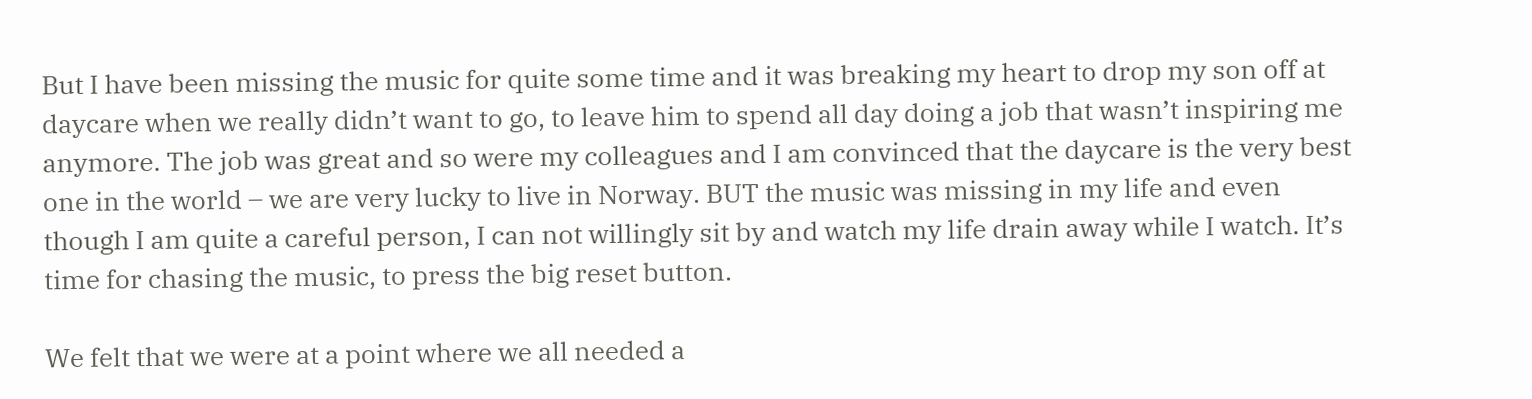But I have been missing the music for quite some time and it was breaking my heart to drop my son off at daycare when we really didn’t want to go, to leave him to spend all day doing a job that wasn’t inspiring me anymore. The job was great and so were my colleagues and I am convinced that the daycare is the very best one in the world – we are very lucky to live in Norway. BUT the music was missing in my life and even though I am quite a careful person, I can not willingly sit by and watch my life drain away while I watch. It’s time for chasing the music, to press the big reset button.

We felt that we were at a point where we all needed a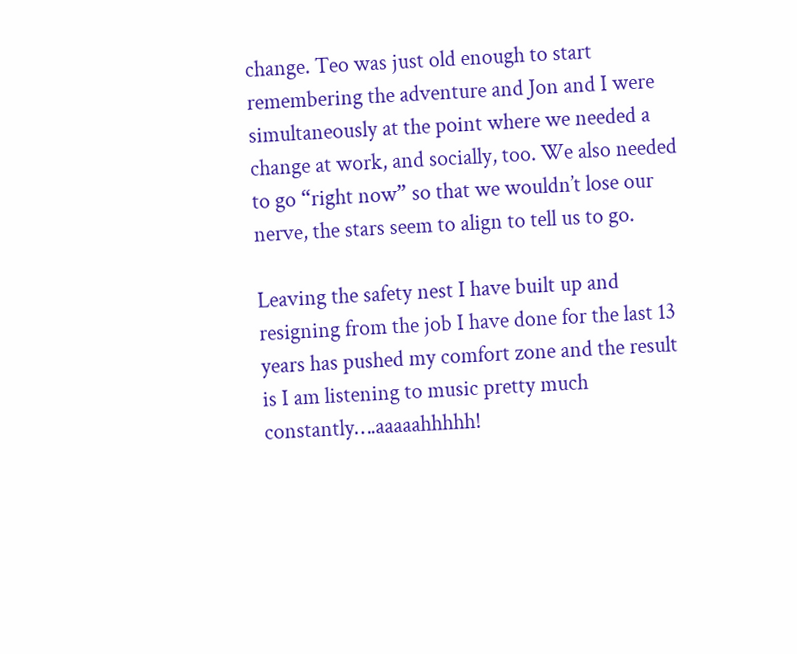change. Teo was just old enough to start remembering the adventure and Jon and I were simultaneously at the point where we needed a change at work, and socially, too. We also needed to go “right now” so that we wouldn’t lose our nerve, the stars seem to align to tell us to go.

Leaving the safety nest I have built up and resigning from the job I have done for the last 13 years has pushed my comfort zone and the result is I am listening to music pretty much constantly….aaaaahhhhh!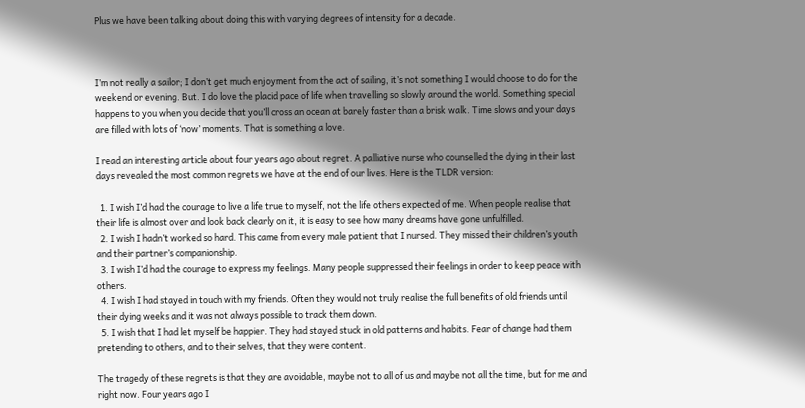Plus we have been talking about doing this with varying degrees of intensity for a decade.



I’m not really a sailor; I don’t get much enjoyment from the act of sailing, it’s not something I would choose to do for the weekend or evening. But. I do love the placid pace of life when travelling so slowly around the world. Something special happens to you when you decide that you’ll cross an ocean at barely faster than a brisk walk. Time slows and your days are filled with lots of ‘now’ moments. That is something a love.

I read an interesting article about four years ago about regret. A palliative nurse who counselled the dying in their last days revealed the most common regrets we have at the end of our lives. Here is the TLDR version:

  1. I wish I’d had the courage to live a life true to myself, not the life others expected of me. When people realise that their life is almost over and look back clearly on it, it is easy to see how many dreams have gone unfulfilled.
  2. I wish I hadn’t worked so hard. This came from every male patient that I nursed. They missed their children’s youth and their partner’s companionship.
  3. I wish I’d had the courage to express my feelings. Many people suppressed their feelings in order to keep peace with others.
  4. I wish I had stayed in touch with my friends. Often they would not truly realise the full benefits of old friends until their dying weeks and it was not always possible to track them down.
  5. I wish that I had let myself be happier. They had stayed stuck in old patterns and habits. Fear of change had them pretending to others, and to their selves, that they were content.

The tragedy of these regrets is that they are avoidable, maybe not to all of us and maybe not all the time, but for me and right now. Four years ago I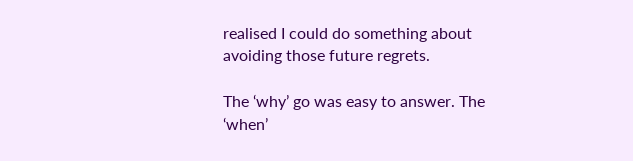realised I could do something about avoiding those future regrets.

The ‘why’ go was easy to answer. The ‘when’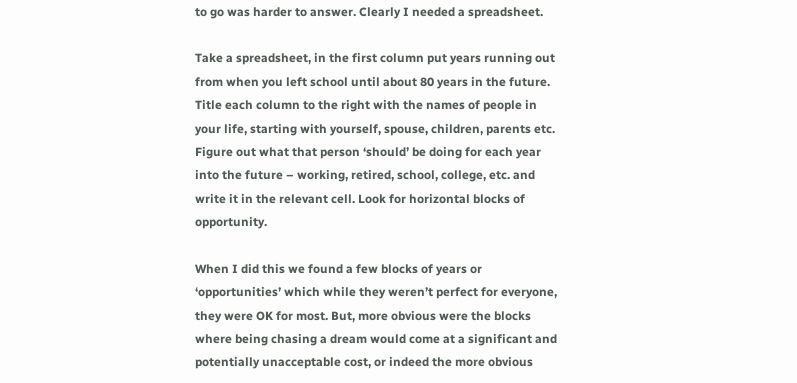to go was harder to answer. Clearly I needed a spreadsheet.

Take a spreadsheet, in the first column put years running out from when you left school until about 80 years in the future. Title each column to the right with the names of people in your life, starting with yourself, spouse, children, parents etc. Figure out what that person ‘should’ be doing for each year into the future – working, retired, school, college, etc. and write it in the relevant cell. Look for horizontal blocks of opportunity.

When I did this we found a few blocks of years or ‘opportunities’ which while they weren’t perfect for everyone, they were OK for most. But, more obvious were the blocks where being chasing a dream would come at a significant and potentially unacceptable cost, or indeed the more obvious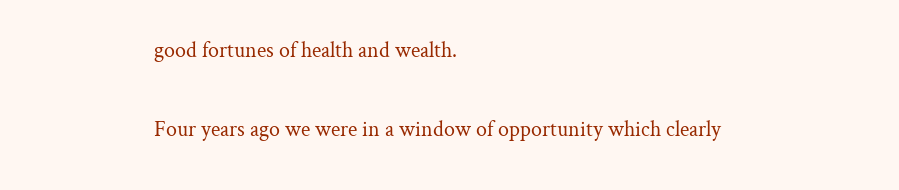good fortunes of health and wealth.

Four years ago we were in a window of opportunity which clearly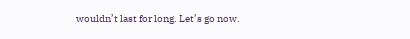wouldn’t last for long. Let’s go now.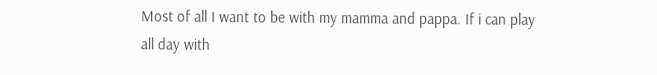Most of all I want to be with my mamma and pappa. If i can play all day with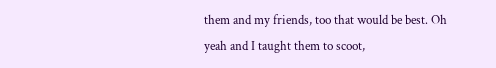them and my friends, too that would be best. Oh yeah and I taught them to scoot,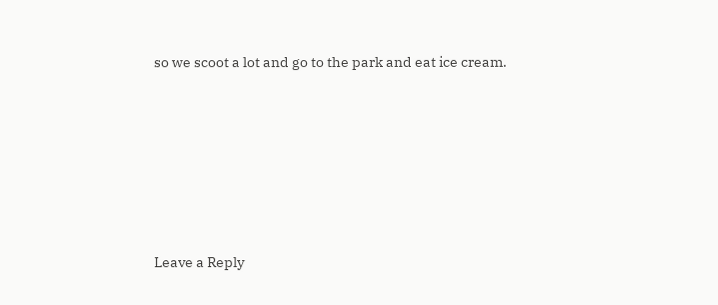so we scoot a lot and go to the park and eat ice cream.






Leave a Reply